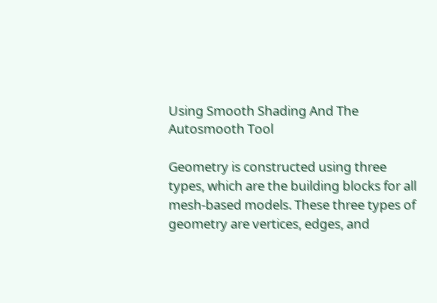Using Smooth Shading And The Autosmooth Tool

Geometry is constructed using three types, which are the building blocks for all mesh-based models. These three types of geometry are vertices, edges, and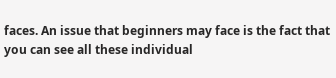faces. An issue that beginners may face is the fact that you can see all these individual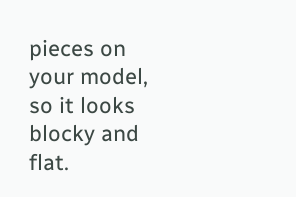pieces on your model, so it looks blocky and flat.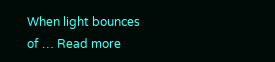When light bounces of … Read more